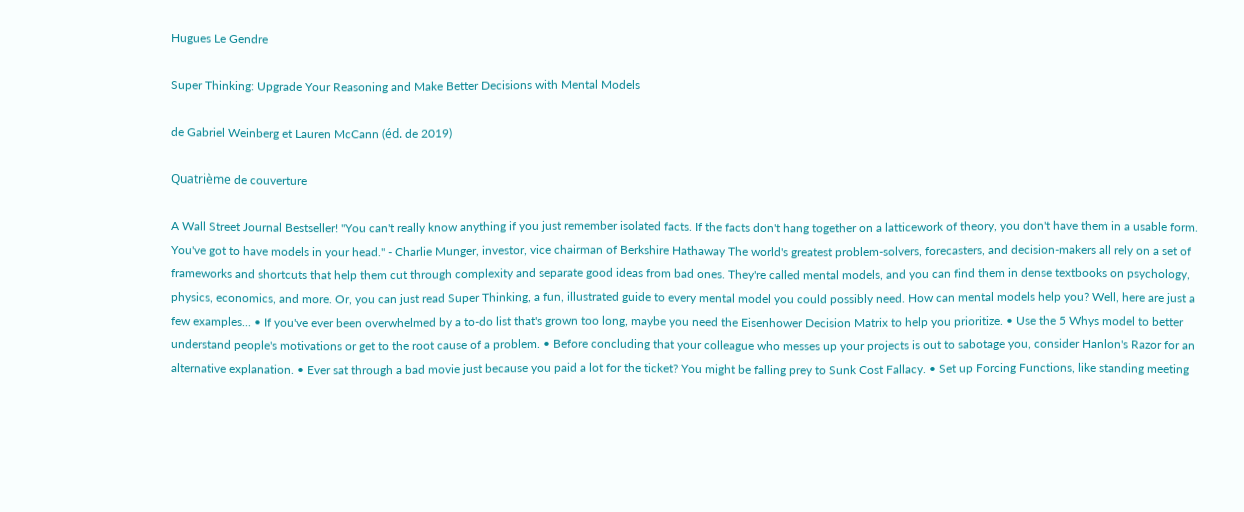Hugues Le Gendre

Super Thinking: Upgrade Your Reasoning and Make Better Decisions with Mental Models

de Gabriel Weinberg et Lauren McCann (éd. de 2019)

Quatrième de couverture

A Wall Street Journal Bestseller! "You can't really know anything if you just remember isolated facts. If the facts don't hang together on a latticework of theory, you don't have them in a usable form. You've got to have models in your head." - Charlie Munger, investor, vice chairman of Berkshire Hathaway The world's greatest problem-solvers, forecasters, and decision-makers all rely on a set of frameworks and shortcuts that help them cut through complexity and separate good ideas from bad ones. They're called mental models, and you can find them in dense textbooks on psychology, physics, economics, and more. Or, you can just read Super Thinking, a fun, illustrated guide to every mental model you could possibly need. How can mental models help you? Well, here are just a few examples... • If you've ever been overwhelmed by a to-do list that's grown too long, maybe you need the Eisenhower Decision Matrix to help you prioritize. • Use the 5 Whys model to better understand people's motivations or get to the root cause of a problem. • Before concluding that your colleague who messes up your projects is out to sabotage you, consider Hanlon's Razor for an alternative explanation. • Ever sat through a bad movie just because you paid a lot for the ticket? You might be falling prey to Sunk Cost Fallacy. • Set up Forcing Functions, like standing meeting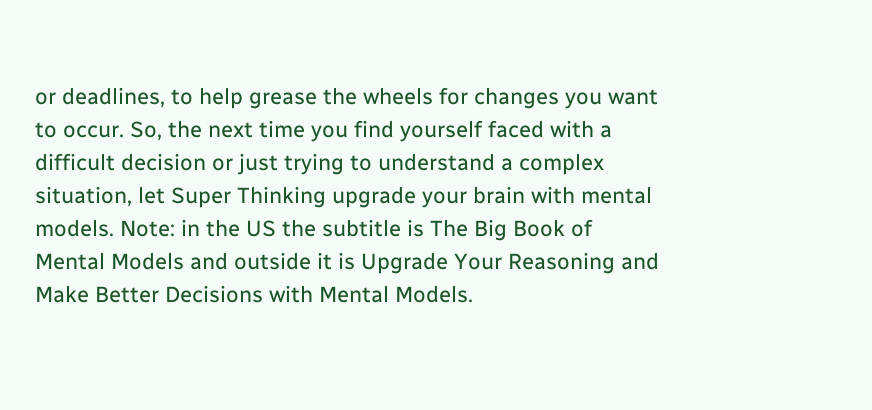or deadlines, to help grease the wheels for changes you want to occur. So, the next time you find yourself faced with a difficult decision or just trying to understand a complex situation, let Super Thinking upgrade your brain with mental models. Note: in the US the subtitle is The Big Book of Mental Models and outside it is Upgrade Your Reasoning and Make Better Decisions with Mental Models.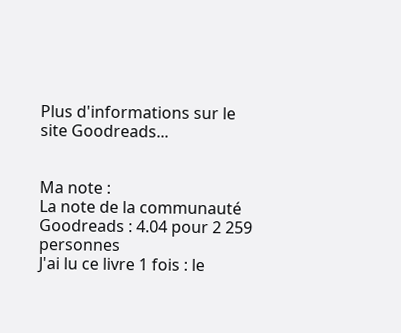Plus d'informations sur le site Goodreads...


Ma note :
La note de la communauté Goodreads : 4.04 pour 2 259 personnes
J'ai lu ce livre 1 fois : le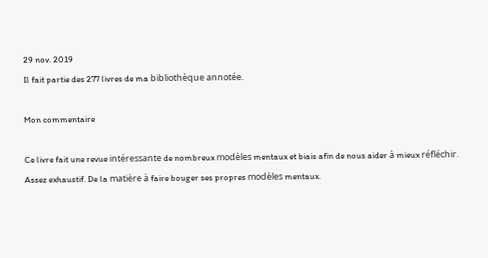29 nov. 2019
Il fait partie des 277 livres de ma bibliothèque annotée.

Mon commentaire

Ce livre fait une revue intéressante de nombreux modèles mentaux et biais afin de nous aider à mieux réfléchir. Assez exhaustif. De la matière à faire bouger ses propres modèles mentaux.